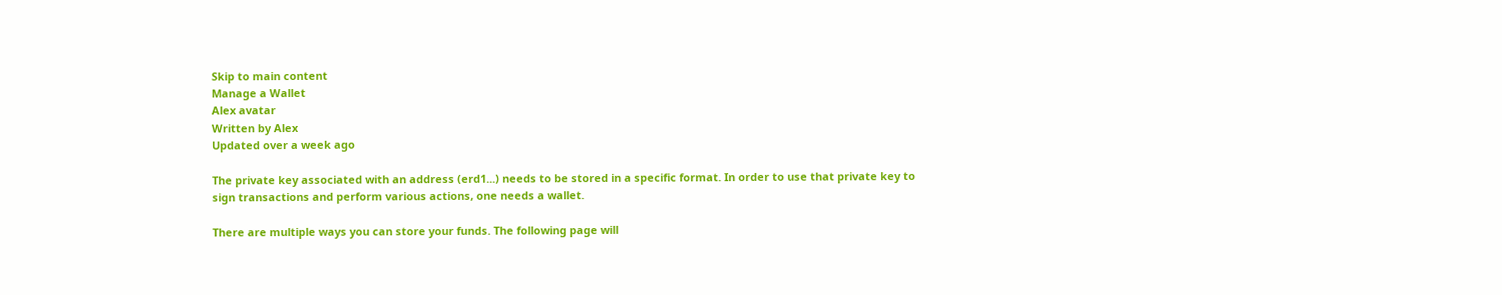Skip to main content
Manage a Wallet
Alex avatar
Written by Alex
Updated over a week ago

The private key associated with an address (erd1...) needs to be stored in a specific format. In order to use that private key to sign transactions and perform various actions, one needs a wallet.

There are multiple ways you can store your funds. The following page will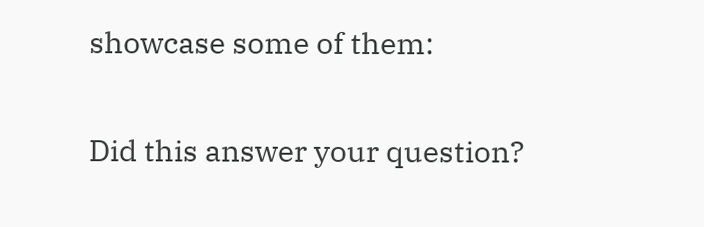showcase some of them:

Did this answer your question?